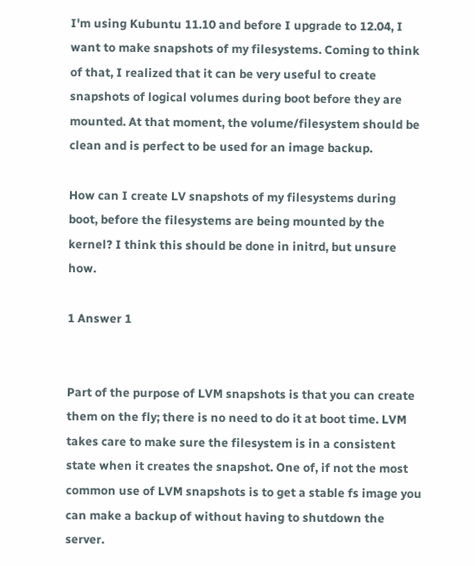I'm using Kubuntu 11.10 and before I upgrade to 12.04, I want to make snapshots of my filesystems. Coming to think of that, I realized that it can be very useful to create snapshots of logical volumes during boot before they are mounted. At that moment, the volume/filesystem should be clean and is perfect to be used for an image backup.

How can I create LV snapshots of my filesystems during boot, before the filesystems are being mounted by the kernel? I think this should be done in initrd, but unsure how.

1 Answer 1


Part of the purpose of LVM snapshots is that you can create them on the fly; there is no need to do it at boot time. LVM takes care to make sure the filesystem is in a consistent state when it creates the snapshot. One of, if not the most common use of LVM snapshots is to get a stable fs image you can make a backup of without having to shutdown the server.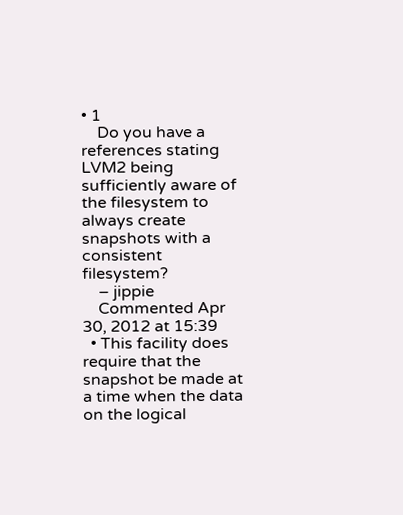• 1
    Do you have a references stating LVM2 being sufficiently aware of the filesystem to always create snapshots with a consistent filesystem?
    – jippie
    Commented Apr 30, 2012 at 15:39
  • This facility does require that the snapshot be made at a time when the data on the logical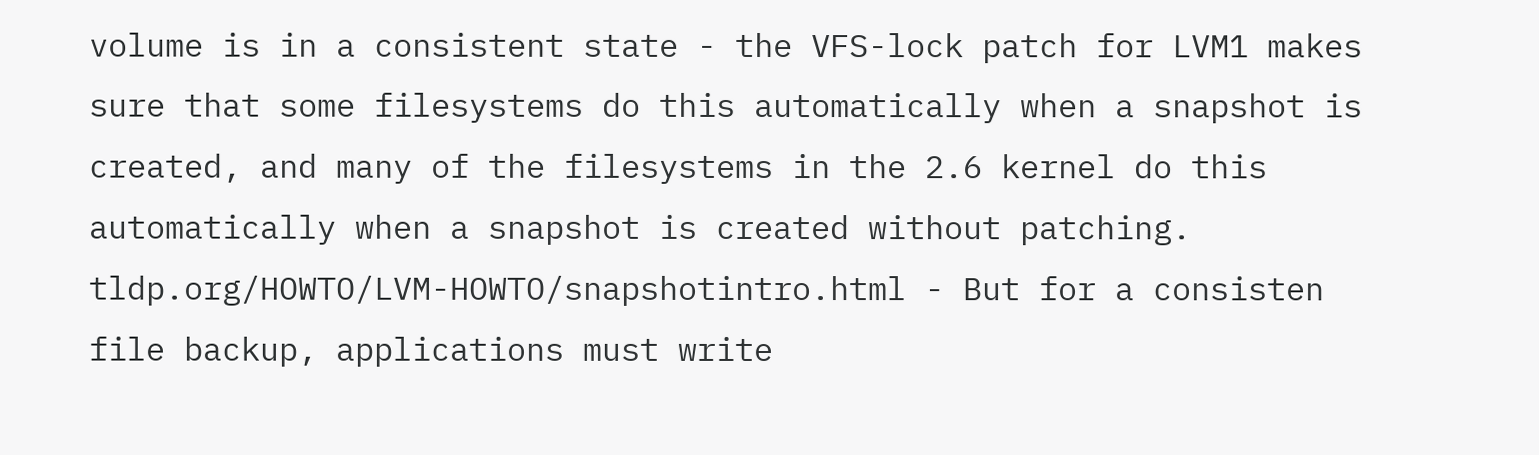volume is in a consistent state - the VFS-lock patch for LVM1 makes sure that some filesystems do this automatically when a snapshot is created, and many of the filesystems in the 2.6 kernel do this automatically when a snapshot is created without patching. tldp.org/HOWTO/LVM-HOWTO/snapshotintro.html - But for a consisten file backup, applications must write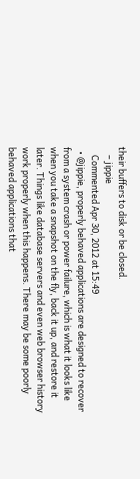their buffers to disk or be closed.
    – jippie
    Commented Apr 30, 2012 at 15:49
  • @jippie, properly behaved applications are designed to recover from a system crash or power failure, which is what it looks like when you take a snapshot on the fly, back it up, and restore it later. Things like database servers and even web browser history work properly when this happens. There may be some poorly behaved applications that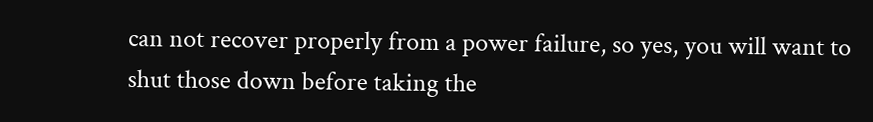can not recover properly from a power failure, so yes, you will want to shut those down before taking the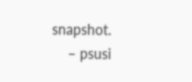snapshot.
    – psusi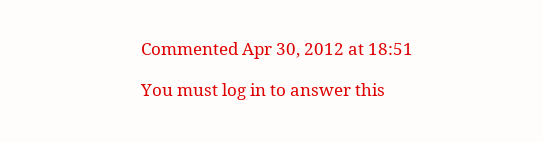Commented Apr 30, 2012 at 18:51

You must log in to answer this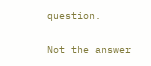question.

Not the answer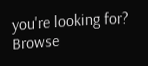you're looking for? Browse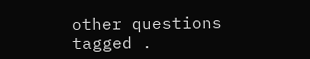other questions tagged .